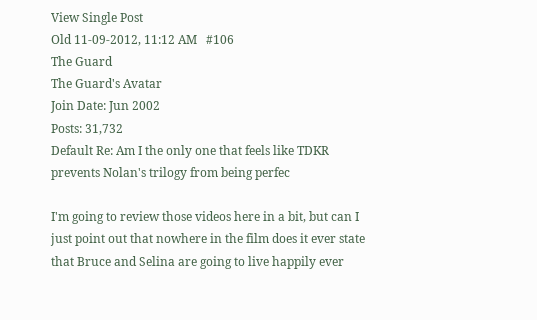View Single Post
Old 11-09-2012, 11:12 AM   #106
The Guard
The Guard's Avatar
Join Date: Jun 2002
Posts: 31,732
Default Re: Am I the only one that feels like TDKR prevents Nolan's trilogy from being perfec

I'm going to review those videos here in a bit, but can I just point out that nowhere in the film does it ever state that Bruce and Selina are going to live happily ever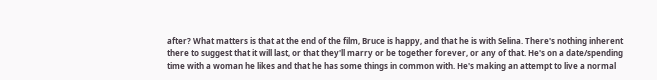after? What matters is that at the end of the film, Bruce is happy, and that he is with Selina. There's nothing inherent there to suggest that it will last, or that they'll marry or be together forever, or any of that. He's on a date/spending time with a woman he likes and that he has some things in common with. He's making an attempt to live a normal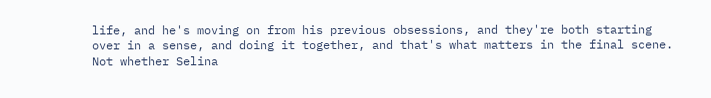life, and he's moving on from his previous obsessions, and they're both starting over in a sense, and doing it together, and that's what matters in the final scene. Not whether Selina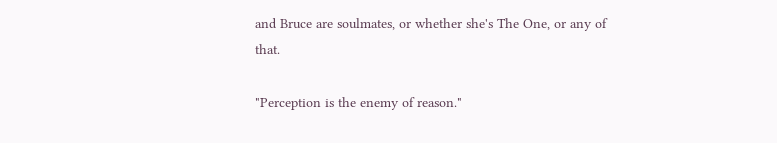and Bruce are soulmates, or whether she's The One, or any of that.

"Perception is the enemy of reason."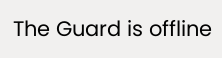The Guard is offline